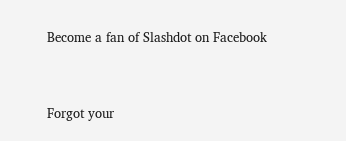Become a fan of Slashdot on Facebook


Forgot your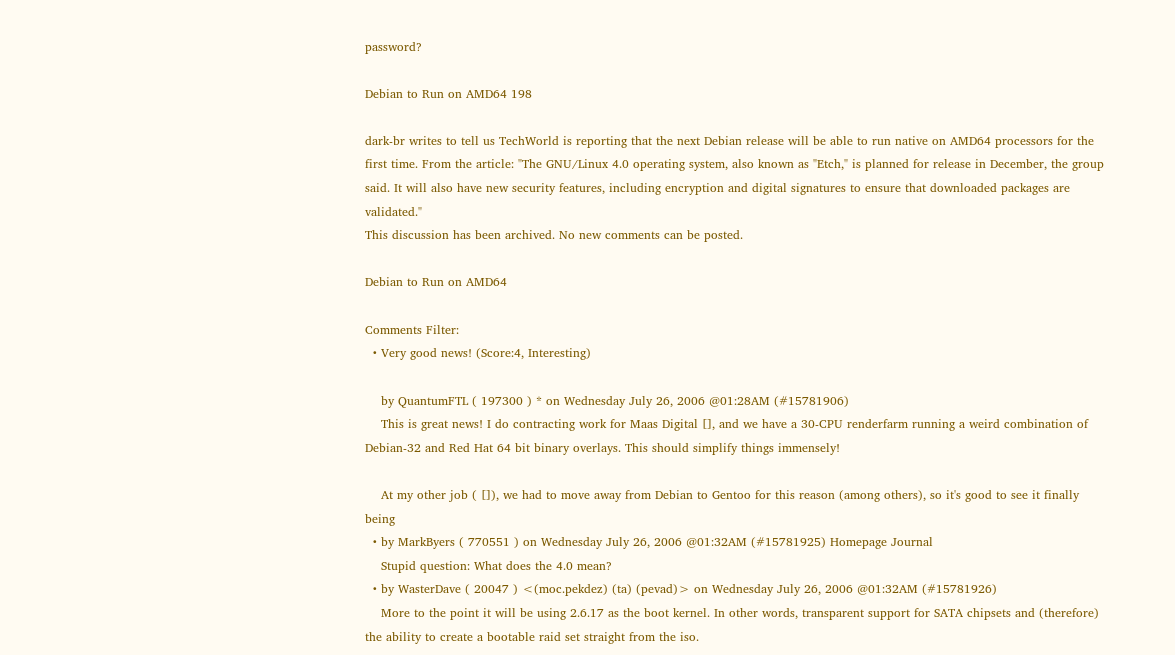password?

Debian to Run on AMD64 198

dark-br writes to tell us TechWorld is reporting that the next Debian release will be able to run native on AMD64 processors for the first time. From the article: "The GNU/Linux 4.0 operating system, also known as "Etch," is planned for release in December, the group said. It will also have new security features, including encryption and digital signatures to ensure that downloaded packages are validated."
This discussion has been archived. No new comments can be posted.

Debian to Run on AMD64

Comments Filter:
  • Very good news! (Score:4, Interesting)

    by QuantumFTL ( 197300 ) * on Wednesday July 26, 2006 @01:28AM (#15781906)
    This is great news! I do contracting work for Maas Digital [], and we have a 30-CPU renderfarm running a weird combination of Debian-32 and Red Hat 64 bit binary overlays. This should simplify things immensely!

    At my other job ( []), we had to move away from Debian to Gentoo for this reason (among others), so it's good to see it finally being
  • by MarkByers ( 770551 ) on Wednesday July 26, 2006 @01:32AM (#15781925) Homepage Journal
    Stupid question: What does the 4.0 mean?
  • by WasterDave ( 20047 ) <(moc.pekdez) (ta) (pevad)> on Wednesday July 26, 2006 @01:32AM (#15781926)
    More to the point it will be using 2.6.17 as the boot kernel. In other words, transparent support for SATA chipsets and (therefore) the ability to create a bootable raid set straight from the iso.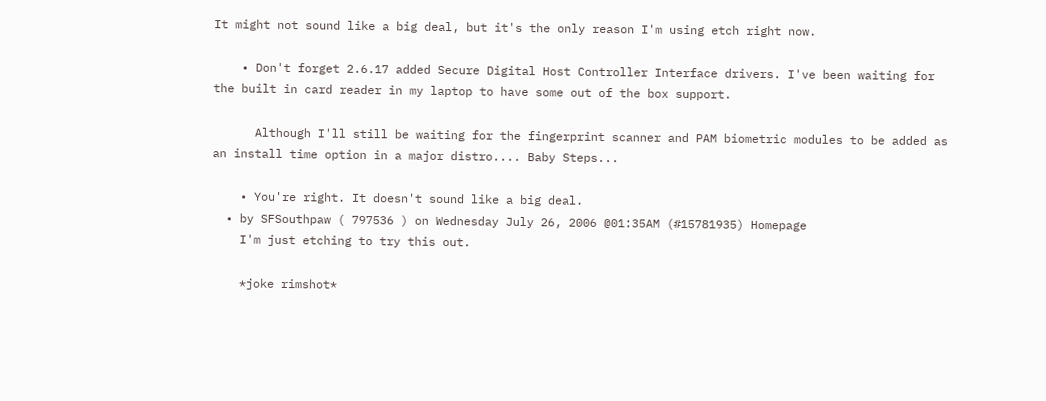It might not sound like a big deal, but it's the only reason I'm using etch right now.

    • Don't forget 2.6.17 added Secure Digital Host Controller Interface drivers. I've been waiting for the built in card reader in my laptop to have some out of the box support.

      Although I'll still be waiting for the fingerprint scanner and PAM biometric modules to be added as an install time option in a major distro.... Baby Steps...

    • You're right. It doesn't sound like a big deal.
  • by SFSouthpaw ( 797536 ) on Wednesday July 26, 2006 @01:35AM (#15781935) Homepage
    I'm just etching to try this out.

    *joke rimshot*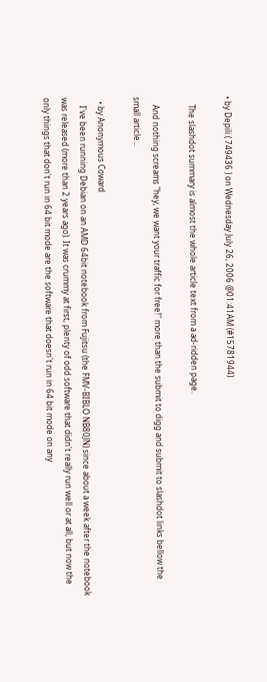• by Depili ( 749436 ) on Wednesday July 26, 2006 @01:41AM (#15781944)

    The slashdot summary is almost the whole article text from a ad-ridden page.

    And nothing screams "hey, we want your traffic for free!" more than the submit to digg and submit to slashdot links bellow the small article...

  • by Anonymous Coward
    I've been running Debian on an AMD 64bit notebook from Fujitsu (the FMV-BIBLO NB80JN) since about a week after the notebook was released (more than 2 years ago). It was crummy at first, plenty of odd software that didn't really run well or at all, but now the only things that don't run in 64 bit mode are the software that doesn't run in 64 bit mode on any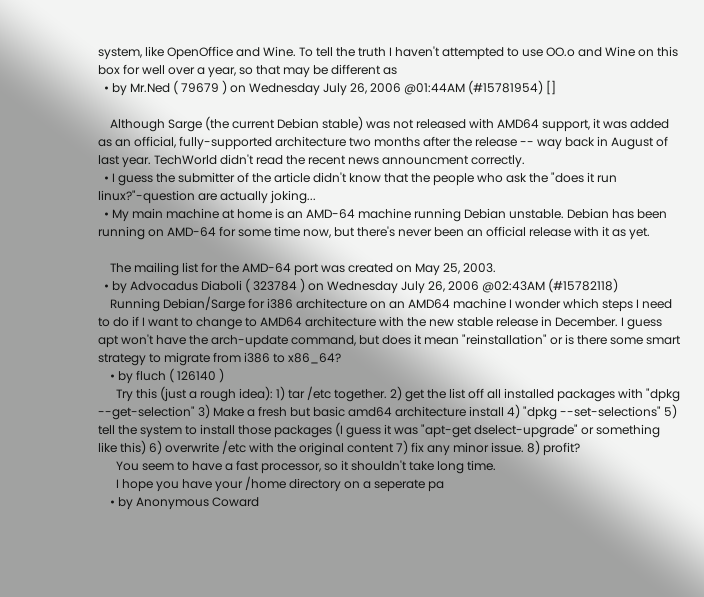system, like OpenOffice and Wine. To tell the truth I haven't attempted to use OO.o and Wine on this box for well over a year, so that may be different as
  • by Mr.Ned ( 79679 ) on Wednesday July 26, 2006 @01:44AM (#15781954) []

    Although Sarge (the current Debian stable) was not released with AMD64 support, it was added as an official, fully-supported architecture two months after the release -- way back in August of last year. TechWorld didn't read the recent news announcment correctly.
  • I guess the submitter of the article didn't know that the people who ask the "does it run linux?"-question are actually joking...
  • My main machine at home is an AMD-64 machine running Debian unstable. Debian has been running on AMD-64 for some time now, but there's never been an official release with it as yet.

    The mailing list for the AMD-64 port was created on May 25, 2003.
  • by Advocadus Diaboli ( 323784 ) on Wednesday July 26, 2006 @02:43AM (#15782118)
    Running Debian/Sarge for i386 architecture on an AMD64 machine I wonder which steps I need to do if I want to change to AMD64 architecture with the new stable release in December. I guess apt won't have the arch-update command, but does it mean "reinstallation" or is there some smart strategy to migrate from i386 to x86_64?
    • by fluch ( 126140 )
      Try this (just a rough idea): 1) tar /etc together. 2) get the list off all installed packages with "dpkg --get-selection" 3) Make a fresh but basic amd64 architecture install 4) "dpkg --set-selections" 5) tell the system to install those packages (I guess it was "apt-get dselect-upgrade" or something like this) 6) overwrite /etc with the original content 7) fix any minor issue. 8) profit?
      You seem to have a fast processor, so it shouldn't take long time.
      I hope you have your /home directory on a seperate pa
    • by Anonymous Coward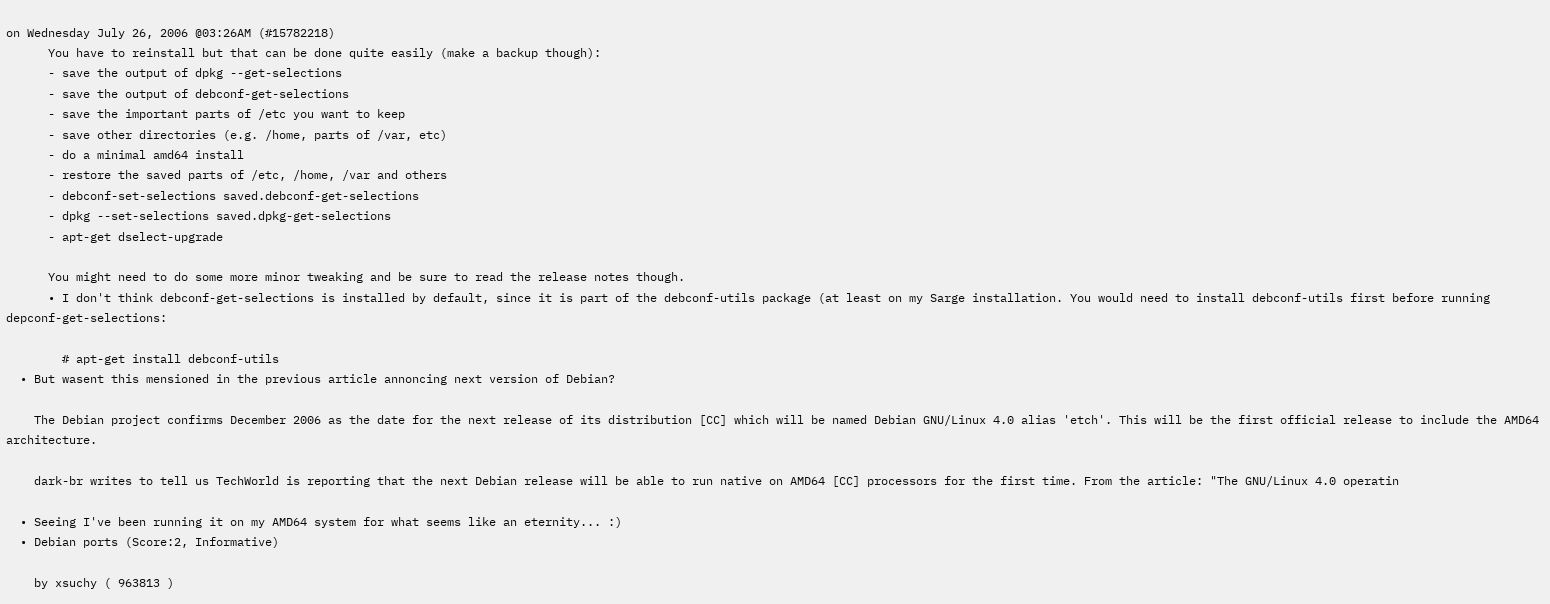on Wednesday July 26, 2006 @03:26AM (#15782218)
      You have to reinstall but that can be done quite easily (make a backup though):
      - save the output of dpkg --get-selections
      - save the output of debconf-get-selections
      - save the important parts of /etc you want to keep
      - save other directories (e.g. /home, parts of /var, etc)
      - do a minimal amd64 install
      - restore the saved parts of /etc, /home, /var and others
      - debconf-set-selections saved.debconf-get-selections
      - dpkg --set-selections saved.dpkg-get-selections
      - apt-get dselect-upgrade

      You might need to do some more minor tweaking and be sure to read the release notes though.
      • I don't think debconf-get-selections is installed by default, since it is part of the debconf-utils package (at least on my Sarge installation. You would need to install debconf-utils first before running depconf-get-selections:

        # apt-get install debconf-utils
  • But wasent this mensioned in the previous article annoncing next version of Debian?

    The Debian project confirms December 2006 as the date for the next release of its distribution [CC] which will be named Debian GNU/Linux 4.0 alias 'etch'. This will be the first official release to include the AMD64 architecture.

    dark-br writes to tell us TechWorld is reporting that the next Debian release will be able to run native on AMD64 [CC] processors for the first time. From the article: "The GNU/Linux 4.0 operatin

  • Seeing I've been running it on my AMD64 system for what seems like an eternity... :)
  • Debian ports (Score:2, Informative)

    by xsuchy ( 963813 )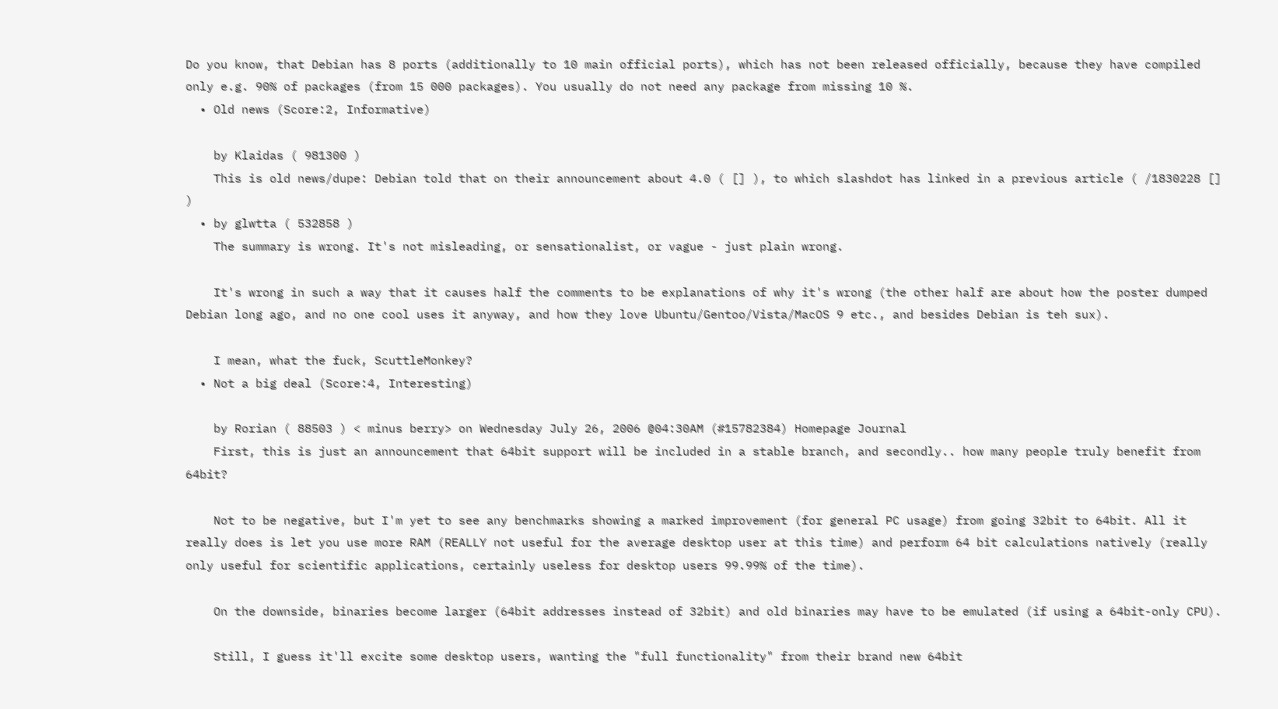Do you know, that Debian has 8 ports (additionally to 10 main official ports), which has not been released officially, because they have compiled only e.g. 90% of packages (from 15 000 packages). You usually do not need any package from missing 10 %.
  • Old news (Score:2, Informative)

    by Klaidas ( 981300 )
    This is old news/dupe: Debian told that on their announcement about 4.0 ( [] ), to which slashdot has linked in a previous article ( /1830228 [] )
  • by glwtta ( 532858 )
    The summary is wrong. It's not misleading, or sensationalist, or vague - just plain wrong.

    It's wrong in such a way that it causes half the comments to be explanations of why it's wrong (the other half are about how the poster dumped Debian long ago, and no one cool uses it anyway, and how they love Ubuntu/Gentoo/Vista/MacOS 9 etc., and besides Debian is teh sux).

    I mean, what the fuck, ScuttleMonkey?
  • Not a big deal (Score:4, Interesting)

    by Rorian ( 88503 ) < minus berry> on Wednesday July 26, 2006 @04:30AM (#15782384) Homepage Journal
    First, this is just an announcement that 64bit support will be included in a stable branch, and secondly.. how many people truly benefit from 64bit?

    Not to be negative, but I'm yet to see any benchmarks showing a marked improvement (for general PC usage) from going 32bit to 64bit. All it really does is let you use more RAM (REALLY not useful for the average desktop user at this time) and perform 64 bit calculations natively (really only useful for scientific applications, certainly useless for desktop users 99.99% of the time).

    On the downside, binaries become larger (64bit addresses instead of 32bit) and old binaries may have to be emulated (if using a 64bit-only CPU).

    Still, I guess it'll excite some desktop users, wanting the "full functionality" from their brand new 64bit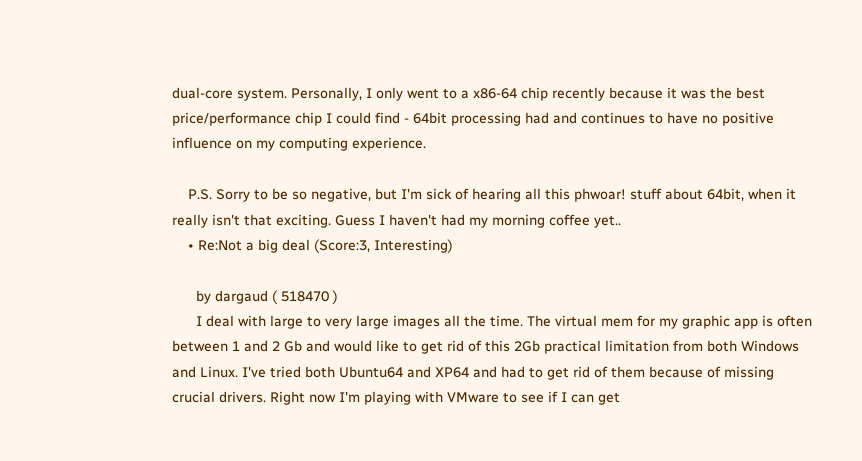dual-core system. Personally, I only went to a x86-64 chip recently because it was the best price/performance chip I could find - 64bit processing had and continues to have no positive influence on my computing experience.

    P.S. Sorry to be so negative, but I'm sick of hearing all this phwoar! stuff about 64bit, when it really isn't that exciting. Guess I haven't had my morning coffee yet..
    • Re:Not a big deal (Score:3, Interesting)

      by dargaud ( 518470 )
      I deal with large to very large images all the time. The virtual mem for my graphic app is often between 1 and 2 Gb and would like to get rid of this 2Gb practical limitation from both Windows and Linux. I've tried both Ubuntu64 and XP64 and had to get rid of them because of missing crucial drivers. Right now I'm playing with VMware to see if I can get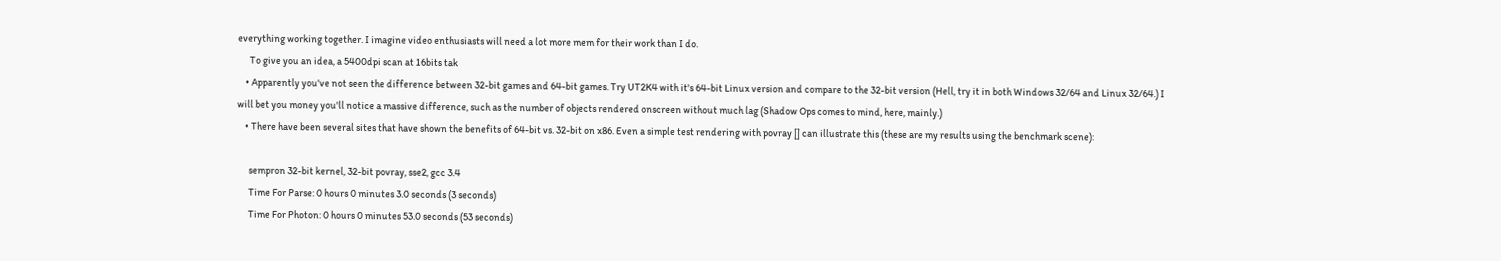everything working together. I imagine video enthusiasts will need a lot more mem for their work than I do.
      To give you an idea, a 5400dpi scan at 16bits tak
    • Apparently you've not seen the difference between 32-bit games and 64-bit games. Try UT2K4 with it's 64-bit Linux version and compare to the 32-bit version (Hell, try it in both Windows 32/64 and Linux 32/64.) I will bet you money you'll notice a massive difference, such as the number of objects rendered onscreen without much lag (Shadow Ops comes to mind, here, mainly.)
    • There have been several sites that have shown the benefits of 64-bit vs. 32-bit on x86. Even a simple test rendering with povray [] can illustrate this (these are my results using the benchmark scene):

      sempron 32-bit kernel, 32-bit povray, sse2, gcc 3.4
      Time For Parse: 0 hours 0 minutes 3.0 seconds (3 seconds)
      Time For Photon: 0 hours 0 minutes 53.0 seconds (53 seconds)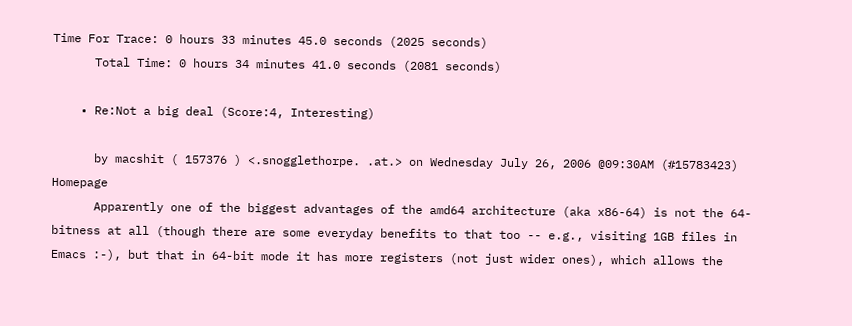Time For Trace: 0 hours 33 minutes 45.0 seconds (2025 seconds)
      Total Time: 0 hours 34 minutes 41.0 seconds (2081 seconds)

    • Re:Not a big deal (Score:4, Interesting)

      by macshit ( 157376 ) <.snogglethorpe. .at.> on Wednesday July 26, 2006 @09:30AM (#15783423) Homepage
      Apparently one of the biggest advantages of the amd64 architecture (aka x86-64) is not the 64-bitness at all (though there are some everyday benefits to that too -- e.g., visiting 1GB files in Emacs :-), but that in 64-bit mode it has more registers (not just wider ones), which allows the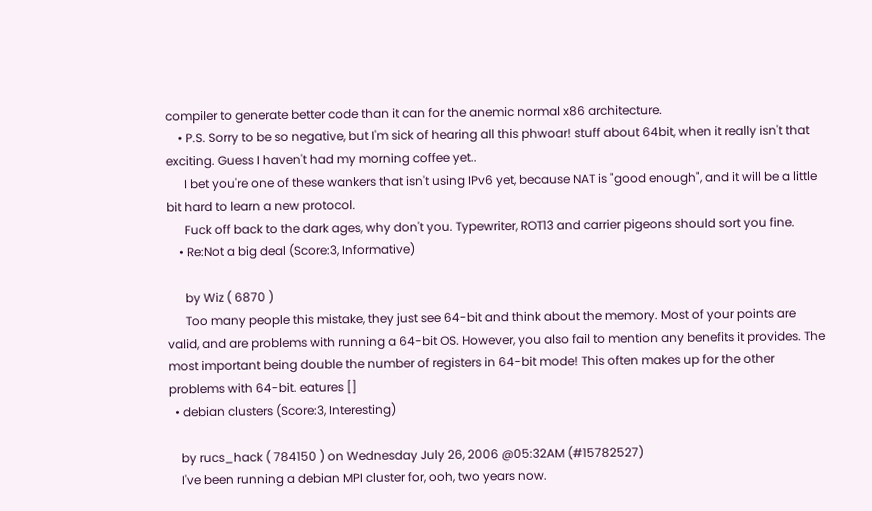compiler to generate better code than it can for the anemic normal x86 architecture.
    • P.S. Sorry to be so negative, but I'm sick of hearing all this phwoar! stuff about 64bit, when it really isn't that exciting. Guess I haven't had my morning coffee yet..
      I bet you're one of these wankers that isn't using IPv6 yet, because NAT is "good enough", and it will be a little bit hard to learn a new protocol.
      Fuck off back to the dark ages, why don't you. Typewriter, ROT13 and carrier pigeons should sort you fine.
    • Re:Not a big deal (Score:3, Informative)

      by Wiz ( 6870 )
      Too many people this mistake, they just see 64-bit and think about the memory. Most of your points are valid, and are problems with running a 64-bit OS. However, you also fail to mention any benefits it provides. The most important being double the number of registers in 64-bit mode! This often makes up for the other problems with 64-bit. eatures []
  • debian clusters (Score:3, Interesting)

    by rucs_hack ( 784150 ) on Wednesday July 26, 2006 @05:32AM (#15782527)
    I've been running a debian MPI cluster for, ooh, two years now.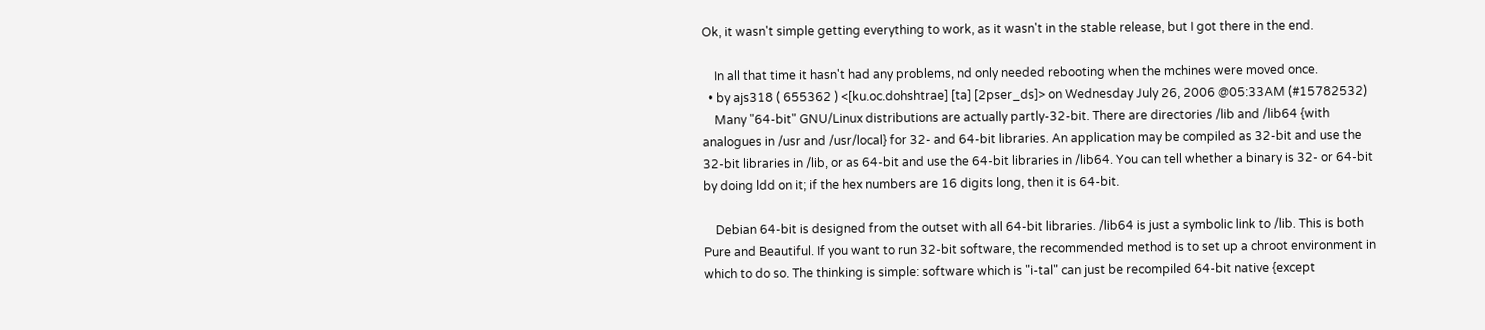Ok, it wasn't simple getting everything to work, as it wasn't in the stable release, but I got there in the end.

    In all that time it hasn't had any problems, nd only needed rebooting when the mchines were moved once.
  • by ajs318 ( 655362 ) <[ku.oc.dohshtrae] [ta] [2pser_ds]> on Wednesday July 26, 2006 @05:33AM (#15782532)
    Many "64-bit" GNU/Linux distributions are actually partly-32-bit. There are directories /lib and /lib64 {with analogues in /usr and /usr/local} for 32- and 64-bit libraries. An application may be compiled as 32-bit and use the 32-bit libraries in /lib, or as 64-bit and use the 64-bit libraries in /lib64. You can tell whether a binary is 32- or 64-bit by doing ldd on it; if the hex numbers are 16 digits long, then it is 64-bit.

    Debian 64-bit is designed from the outset with all 64-bit libraries. /lib64 is just a symbolic link to /lib. This is both Pure and Beautiful. If you want to run 32-bit software, the recommended method is to set up a chroot environment in which to do so. The thinking is simple: software which is "i-tal" can just be recompiled 64-bit native {except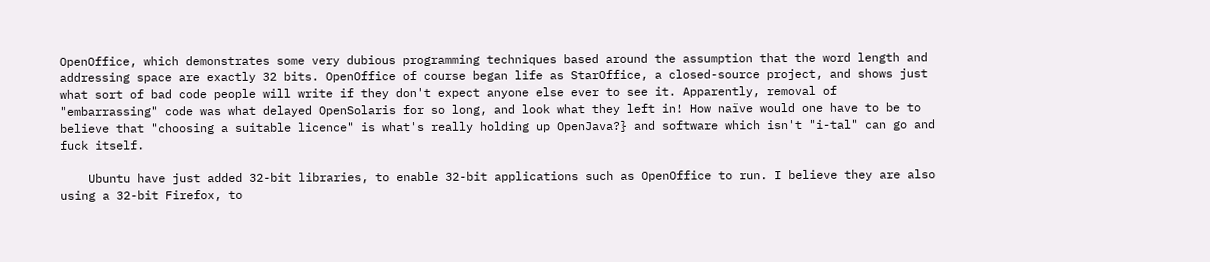OpenOffice, which demonstrates some very dubious programming techniques based around the assumption that the word length and addressing space are exactly 32 bits. OpenOffice of course began life as StarOffice, a closed-source project, and shows just what sort of bad code people will write if they don't expect anyone else ever to see it. Apparently, removal of "embarrassing" code was what delayed OpenSolaris for so long, and look what they left in! How naïve would one have to be to believe that "choosing a suitable licence" is what's really holding up OpenJava?} and software which isn't "i-tal" can go and fuck itself.

    Ubuntu have just added 32-bit libraries, to enable 32-bit applications such as OpenOffice to run. I believe they are also using a 32-bit Firefox, to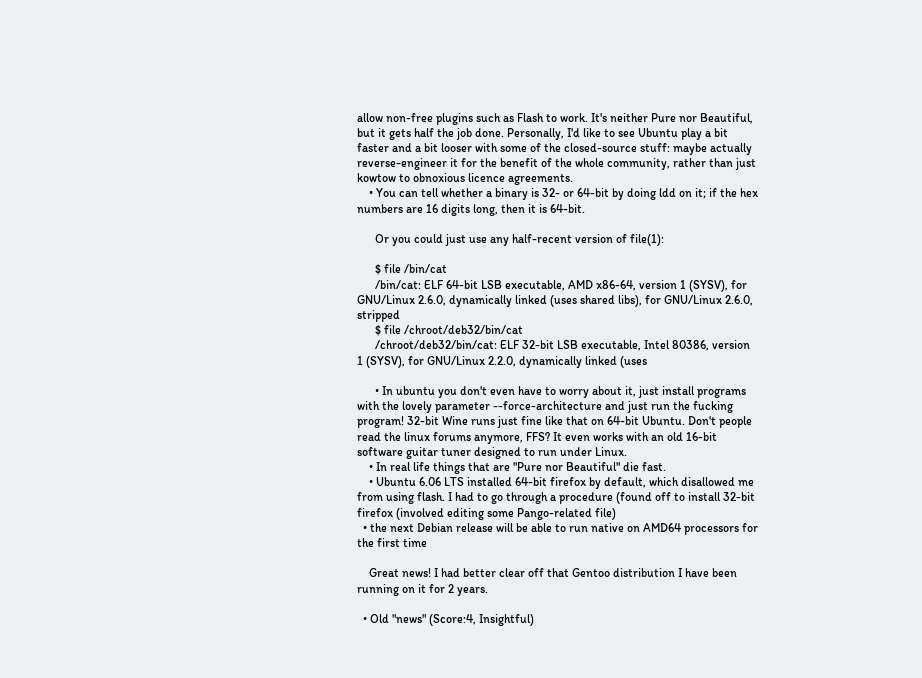allow non-free plugins such as Flash to work. It's neither Pure nor Beautiful, but it gets half the job done. Personally, I'd like to see Ubuntu play a bit faster and a bit looser with some of the closed-source stuff: maybe actually reverse-engineer it for the benefit of the whole community, rather than just kowtow to obnoxious licence agreements.
    • You can tell whether a binary is 32- or 64-bit by doing ldd on it; if the hex numbers are 16 digits long, then it is 64-bit.

      Or you could just use any half-recent version of file(1):

      $ file /bin/cat
      /bin/cat: ELF 64-bit LSB executable, AMD x86-64, version 1 (SYSV), for GNU/Linux 2.6.0, dynamically linked (uses shared libs), for GNU/Linux 2.6.0, stripped
      $ file /chroot/deb32/bin/cat
      /chroot/deb32/bin/cat: ELF 32-bit LSB executable, Intel 80386, version 1 (SYSV), for GNU/Linux 2.2.0, dynamically linked (uses

      • In ubuntu you don't even have to worry about it, just install programs with the lovely parameter --force-architecture and just run the fucking program! 32-bit Wine runs just fine like that on 64-bit Ubuntu. Don't people read the linux forums anymore, FFS? It even works with an old 16-bit software guitar tuner designed to run under Linux.
    • In real life things that are "Pure nor Beautiful" die fast.
    • Ubuntu 6.06 LTS installed 64-bit firefox by default, which disallowed me from using flash. I had to go through a procedure (found off to install 32-bit firefox (involved editing some Pango-related file)
  • the next Debian release will be able to run native on AMD64 processors for the first time

    Great news! I had better clear off that Gentoo distribution I have been running on it for 2 years.

  • Old "news" (Score:4, Insightful)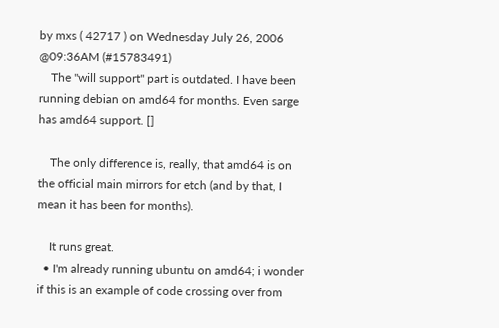by mxs ( 42717 ) on Wednesday July 26, 2006 @09:36AM (#15783491)
    The "will support" part is outdated. I have been running debian on amd64 for months. Even sarge has amd64 support. []

    The only difference is, really, that amd64 is on the official main mirrors for etch (and by that, I mean it has been for months).

    It runs great.
  • I'm already running ubuntu on amd64; i wonder if this is an example of code crossing over from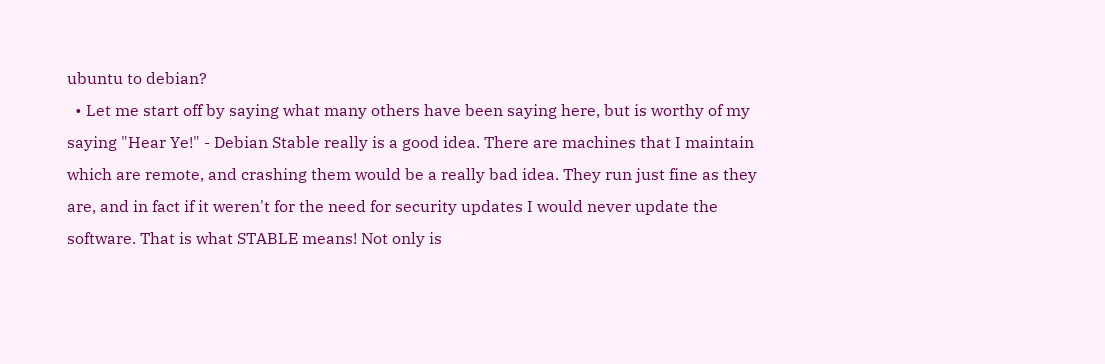ubuntu to debian?
  • Let me start off by saying what many others have been saying here, but is worthy of my saying "Hear Ye!" - Debian Stable really is a good idea. There are machines that I maintain which are remote, and crashing them would be a really bad idea. They run just fine as they are, and in fact if it weren't for the need for security updates I would never update the software. That is what STABLE means! Not only is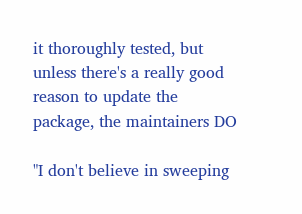it thoroughly tested, but unless there's a really good reason to update the package, the maintainers DO

"I don't believe in sweeping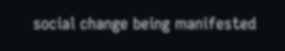social change being manifested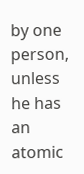by one person, unless he has an atomic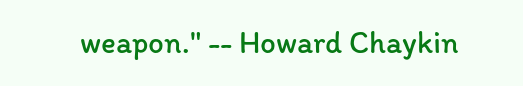weapon." -- Howard Chaykin